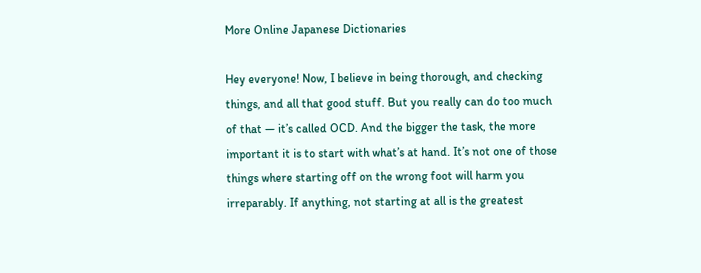More Online Japanese Dictionaries

Hey everyone! Now, I believe in being thorough, and checking things, and all that good stuff. But you really can do too much of that — it’s called OCD. And the bigger the task, the more important it is to start with what’s at hand. It’s not one of those things where starting off on the wrong foot will harm you irreparably. If anything, not starting at all is the greatest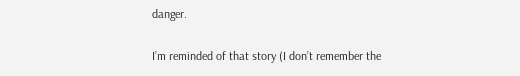danger.

I’m reminded of that story (I don’t remember the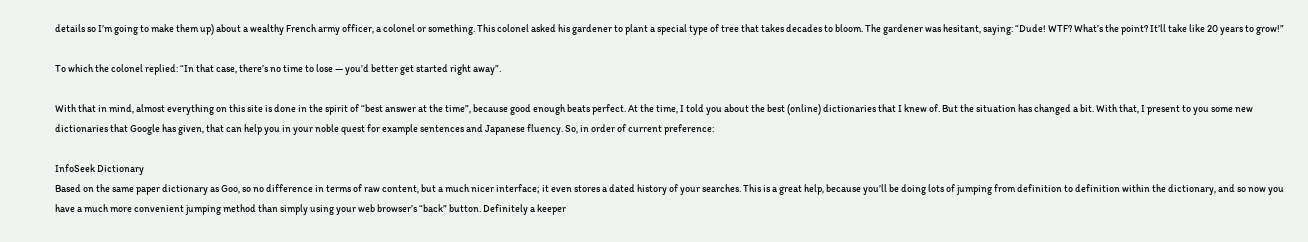details so I’m going to make them up) about a wealthy French army officer, a colonel or something. This colonel asked his gardener to plant a special type of tree that takes decades to bloom. The gardener was hesitant, saying: “Dude! WTF? What’s the point? It’ll take like 20 years to grow!”

To which the colonel replied: “In that case, there’s no time to lose — you’d better get started right away”.

With that in mind, almost everything on this site is done in the spirit of “best answer at the time”, because good enough beats perfect. At the time, I told you about the best (online) dictionaries that I knew of. But the situation has changed a bit. With that, I present to you some new dictionaries that Google has given, that can help you in your noble quest for example sentences and Japanese fluency. So, in order of current preference:

InfoSeek Dictionary
Based on the same paper dictionary as Goo, so no difference in terms of raw content, but a much nicer interface; it even stores a dated history of your searches. This is a great help, because you’ll be doing lots of jumping from definition to definition within the dictionary, and so now you have a much more convenient jumping method than simply using your web browser’s “back” button. Definitely a keeper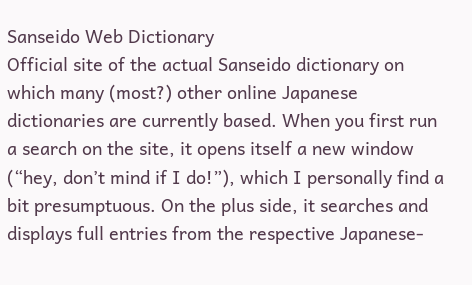Sanseido Web Dictionary
Official site of the actual Sanseido dictionary on which many (most?) other online Japanese dictionaries are currently based. When you first run a search on the site, it opens itself a new window (“hey, don’t mind if I do!”), which I personally find a bit presumptuous. On the plus side, it searches and displays full entries from the respective Japanese-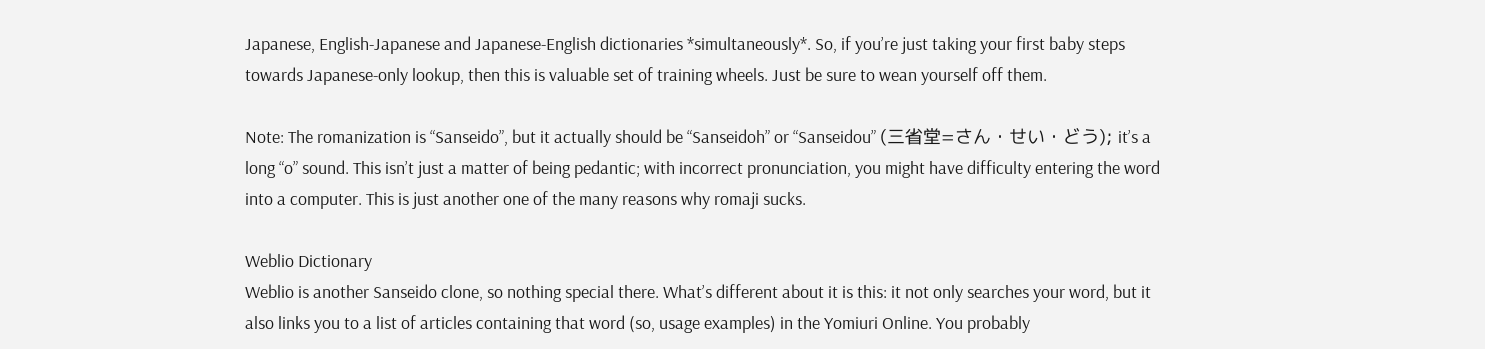Japanese, English-Japanese and Japanese-English dictionaries *simultaneously*. So, if you’re just taking your first baby steps towards Japanese-only lookup, then this is valuable set of training wheels. Just be sure to wean yourself off them.

Note: The romanization is “Sanseido”, but it actually should be “Sanseidoh” or “Sanseidou” (三省堂=さん・せい・どう); it’s a long “o” sound. This isn’t just a matter of being pedantic; with incorrect pronunciation, you might have difficulty entering the word into a computer. This is just another one of the many reasons why romaji sucks.

Weblio Dictionary
Weblio is another Sanseido clone, so nothing special there. What’s different about it is this: it not only searches your word, but it also links you to a list of articles containing that word (so, usage examples) in the Yomiuri Online. You probably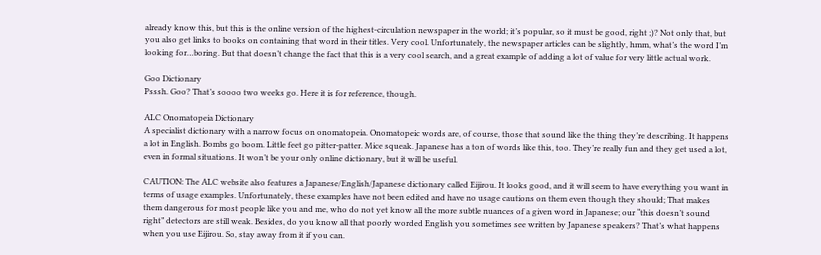already know this, but this is the online version of the highest-circulation newspaper in the world; it’s popular, so it must be good, right ;)? Not only that, but you also get links to books on containing that word in their titles. Very cool. Unfortunately, the newspaper articles can be slightly, hmm, what’s the word I’m looking for…boring. But that doesn’t change the fact that this is a very cool search, and a great example of adding a lot of value for very little actual work.

Goo Dictionary
Psssh. Goo? That’s soooo two weeks go. Here it is for reference, though.

ALC Onomatopeia Dictionary
A specialist dictionary with a narrow focus on onomatopeia. Onomatopeic words are, of course, those that sound like the thing they’re describing. It happens a lot in English. Bombs go boom. Little feet go pitter-patter. Mice squeak. Japanese has a ton of words like this, too. They’re really fun and they get used a lot, even in formal situations. It won’t be your only online dictionary, but it will be useful.

CAUTION: The ALC website also features a Japanese/English/Japanese dictionary called Eijirou. It looks good, and it will seem to have everything you want in terms of usage examples. Unfortunately, these examples have not been edited and have no usage cautions on them even though they should; That makes them dangerous for most people like you and me, who do not yet know all the more subtle nuances of a given word in Japanese; our “this doesn’t sound right” detectors are still weak. Besides, do you know all that poorly worded English you sometimes see written by Japanese speakers? That’s what happens when you use Eijirou. So, stay away from it if you can.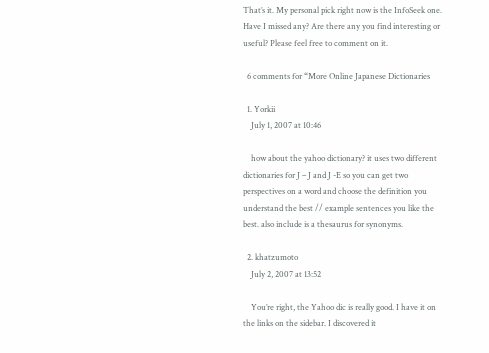That’s it. My personal pick right now is the InfoSeek one. Have I missed any? Are there any you find interesting or useful? Please feel free to comment on it.

  6 comments for “More Online Japanese Dictionaries

  1. Yorkii
    July 1, 2007 at 10:46

    how about the yahoo dictionary? it uses two different dictionaries for J – J and J -E so you can get two perspectives on a word and choose the definition you understand the best // example sentences you like the best. also include is a thesaurus for synonyms.

  2. khatzumoto
    July 2, 2007 at 13:52

    You’re right, the Yahoo dic is really good. I have it on the links on the sidebar. I discovered it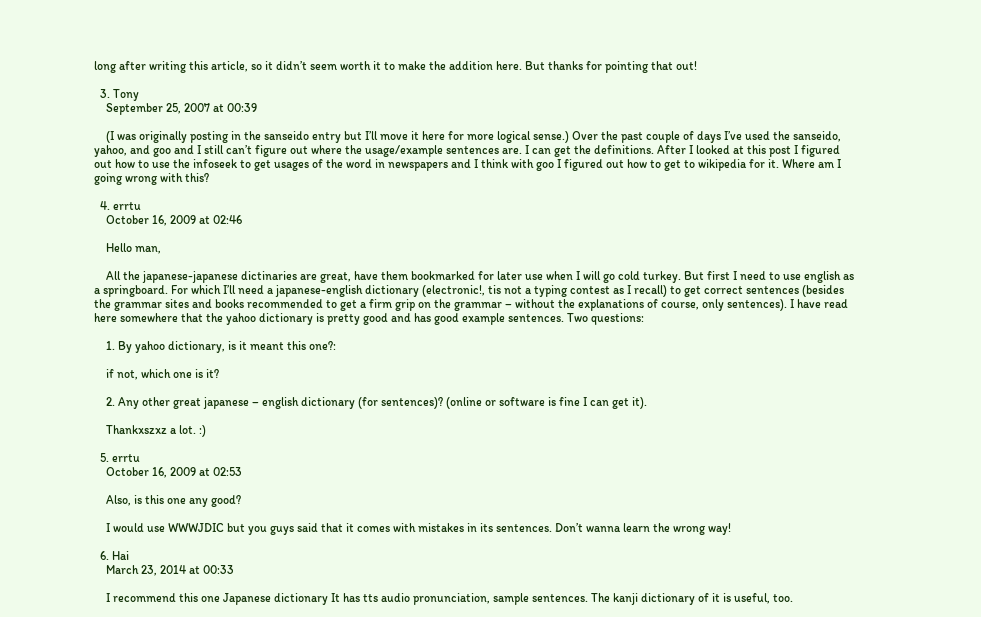long after writing this article, so it didn’t seem worth it to make the addition here. But thanks for pointing that out!

  3. Tony
    September 25, 2007 at 00:39

    (I was originally posting in the sanseido entry but I’ll move it here for more logical sense.) Over the past couple of days I’ve used the sanseido, yahoo, and goo and I still can’t figure out where the usage/example sentences are. I can get the definitions. After I looked at this post I figured out how to use the infoseek to get usages of the word in newspapers and I think with goo I figured out how to get to wikipedia for it. Where am I going wrong with this?

  4. errtu
    October 16, 2009 at 02:46

    Hello man,

    All the japanese-japanese dictinaries are great, have them bookmarked for later use when I will go cold turkey. But first I need to use english as a springboard. For which I’ll need a japanese-english dictionary (electronic!, tis not a typing contest as I recall) to get correct sentences (besides the grammar sites and books recommended to get a firm grip on the grammar – without the explanations of course, only sentences). I have read here somewhere that the yahoo dictionary is pretty good and has good example sentences. Two questions:

    1. By yahoo dictionary, is it meant this one?:

    if not, which one is it?

    2. Any other great japanese – english dictionary (for sentences)? (online or software is fine I can get it).

    Thankxszxz a lot. :)

  5. errtu
    October 16, 2009 at 02:53

    Also, is this one any good?

    I would use WWWJDIC but you guys said that it comes with mistakes in its sentences. Don’t wanna learn the wrong way!

  6. Hai
    March 23, 2014 at 00:33

    I recommend this one Japanese dictionary It has tts audio pronunciation, sample sentences. The kanji dictionary of it is useful, too.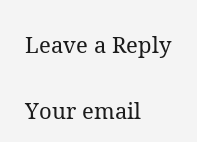Leave a Reply

Your email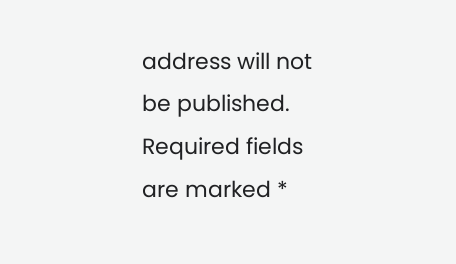address will not be published. Required fields are marked *